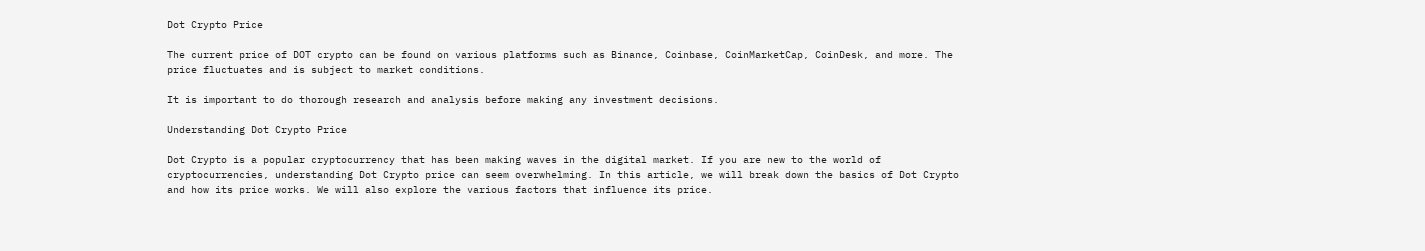Dot Crypto Price

The current price of DOT crypto can be found on various platforms such as Binance, Coinbase, CoinMarketCap, CoinDesk, and more. The price fluctuates and is subject to market conditions.

It is important to do thorough research and analysis before making any investment decisions.

Understanding Dot Crypto Price

Dot Crypto is a popular cryptocurrency that has been making waves in the digital market. If you are new to the world of cryptocurrencies, understanding Dot Crypto price can seem overwhelming. In this article, we will break down the basics of Dot Crypto and how its price works. We will also explore the various factors that influence its price.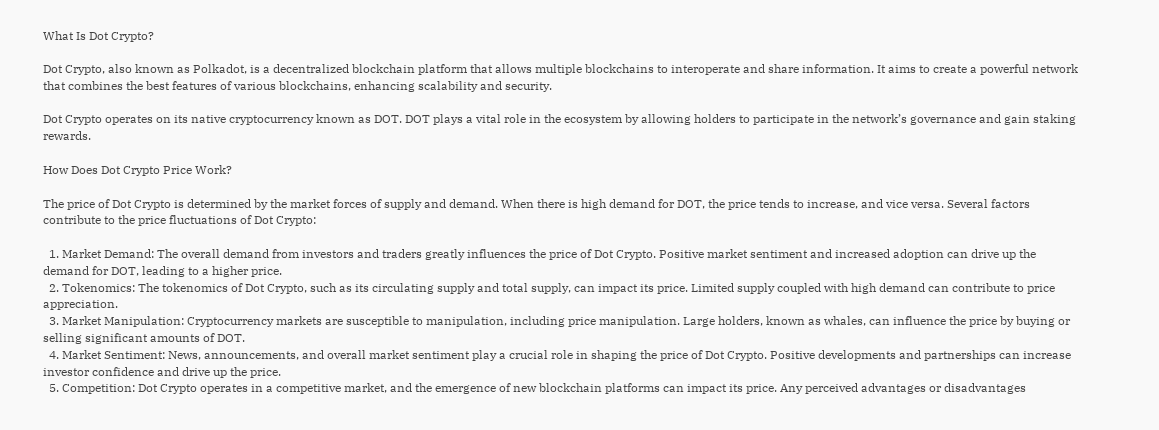What Is Dot Crypto?

Dot Crypto, also known as Polkadot, is a decentralized blockchain platform that allows multiple blockchains to interoperate and share information. It aims to create a powerful network that combines the best features of various blockchains, enhancing scalability and security.

Dot Crypto operates on its native cryptocurrency known as DOT. DOT plays a vital role in the ecosystem by allowing holders to participate in the network’s governance and gain staking rewards.

How Does Dot Crypto Price Work?

The price of Dot Crypto is determined by the market forces of supply and demand. When there is high demand for DOT, the price tends to increase, and vice versa. Several factors contribute to the price fluctuations of Dot Crypto:

  1. Market Demand: The overall demand from investors and traders greatly influences the price of Dot Crypto. Positive market sentiment and increased adoption can drive up the demand for DOT, leading to a higher price.
  2. Tokenomics: The tokenomics of Dot Crypto, such as its circulating supply and total supply, can impact its price. Limited supply coupled with high demand can contribute to price appreciation.
  3. Market Manipulation: Cryptocurrency markets are susceptible to manipulation, including price manipulation. Large holders, known as whales, can influence the price by buying or selling significant amounts of DOT.
  4. Market Sentiment: News, announcements, and overall market sentiment play a crucial role in shaping the price of Dot Crypto. Positive developments and partnerships can increase investor confidence and drive up the price.
  5. Competition: Dot Crypto operates in a competitive market, and the emergence of new blockchain platforms can impact its price. Any perceived advantages or disadvantages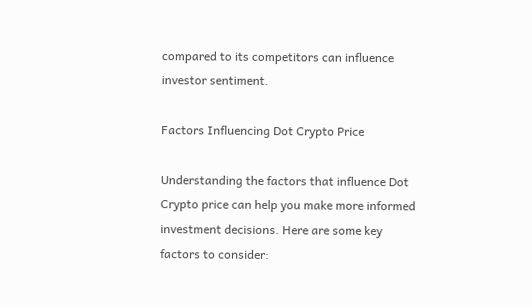compared to its competitors can influence investor sentiment.

Factors Influencing Dot Crypto Price

Understanding the factors that influence Dot Crypto price can help you make more informed investment decisions. Here are some key factors to consider: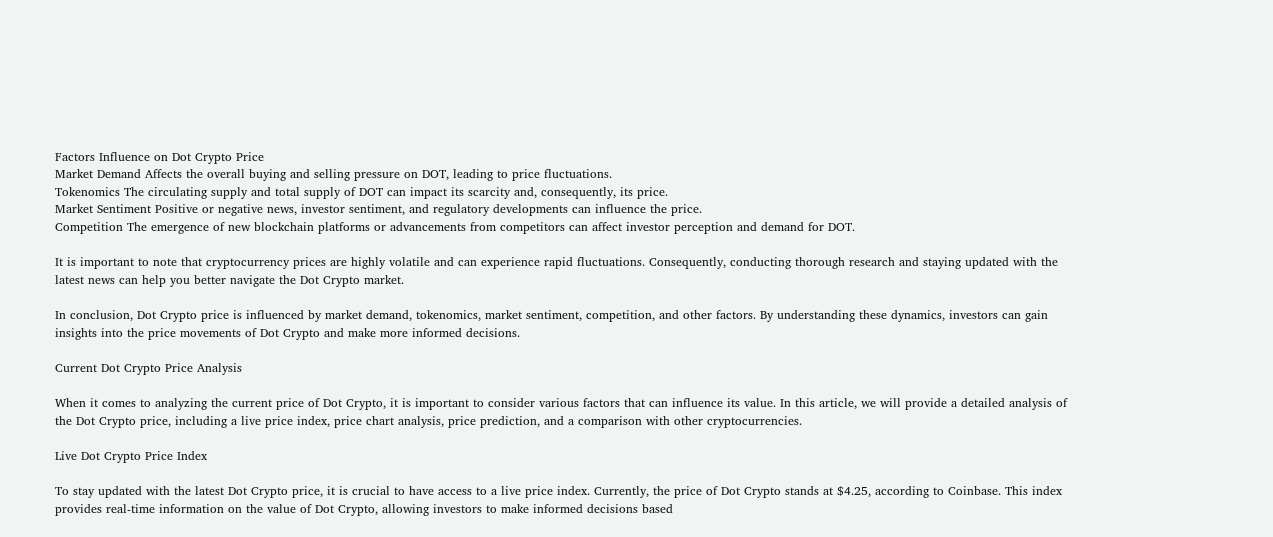Factors Influence on Dot Crypto Price
Market Demand Affects the overall buying and selling pressure on DOT, leading to price fluctuations.
Tokenomics The circulating supply and total supply of DOT can impact its scarcity and, consequently, its price.
Market Sentiment Positive or negative news, investor sentiment, and regulatory developments can influence the price.
Competition The emergence of new blockchain platforms or advancements from competitors can affect investor perception and demand for DOT.

It is important to note that cryptocurrency prices are highly volatile and can experience rapid fluctuations. Consequently, conducting thorough research and staying updated with the latest news can help you better navigate the Dot Crypto market.

In conclusion, Dot Crypto price is influenced by market demand, tokenomics, market sentiment, competition, and other factors. By understanding these dynamics, investors can gain insights into the price movements of Dot Crypto and make more informed decisions.

Current Dot Crypto Price Analysis

When it comes to analyzing the current price of Dot Crypto, it is important to consider various factors that can influence its value. In this article, we will provide a detailed analysis of the Dot Crypto price, including a live price index, price chart analysis, price prediction, and a comparison with other cryptocurrencies.

Live Dot Crypto Price Index

To stay updated with the latest Dot Crypto price, it is crucial to have access to a live price index. Currently, the price of Dot Crypto stands at $4.25, according to Coinbase. This index provides real-time information on the value of Dot Crypto, allowing investors to make informed decisions based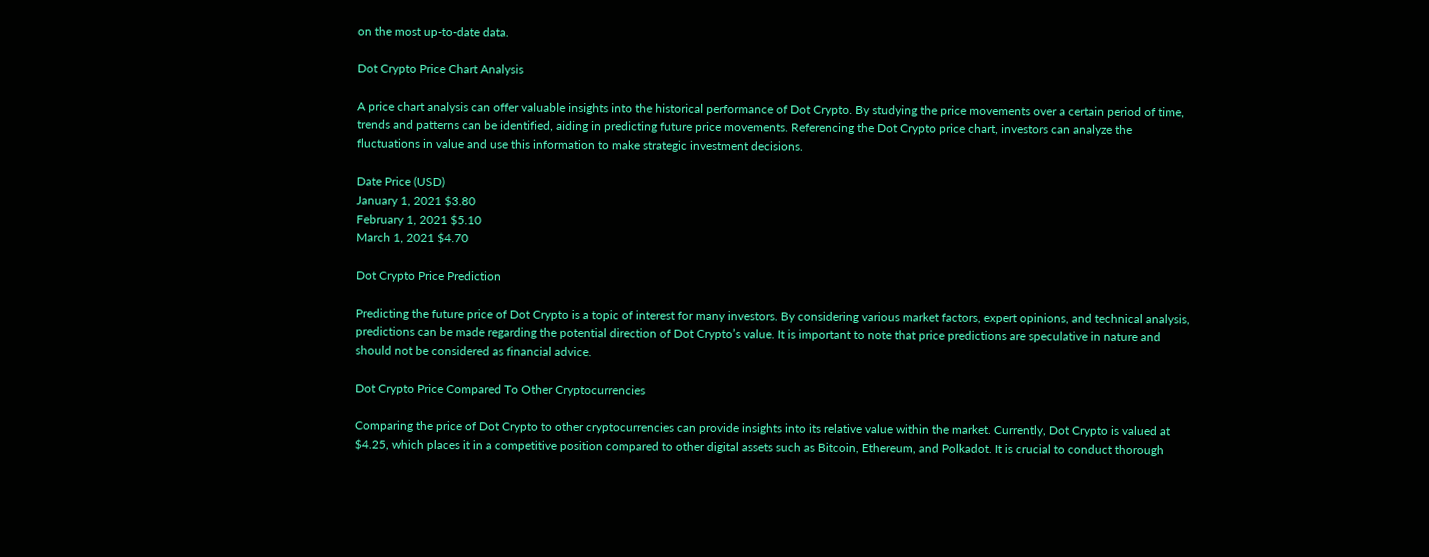on the most up-to-date data.

Dot Crypto Price Chart Analysis

A price chart analysis can offer valuable insights into the historical performance of Dot Crypto. By studying the price movements over a certain period of time, trends and patterns can be identified, aiding in predicting future price movements. Referencing the Dot Crypto price chart, investors can analyze the fluctuations in value and use this information to make strategic investment decisions.

Date Price (USD)
January 1, 2021 $3.80
February 1, 2021 $5.10
March 1, 2021 $4.70

Dot Crypto Price Prediction

Predicting the future price of Dot Crypto is a topic of interest for many investors. By considering various market factors, expert opinions, and technical analysis, predictions can be made regarding the potential direction of Dot Crypto’s value. It is important to note that price predictions are speculative in nature and should not be considered as financial advice.

Dot Crypto Price Compared To Other Cryptocurrencies

Comparing the price of Dot Crypto to other cryptocurrencies can provide insights into its relative value within the market. Currently, Dot Crypto is valued at $4.25, which places it in a competitive position compared to other digital assets such as Bitcoin, Ethereum, and Polkadot. It is crucial to conduct thorough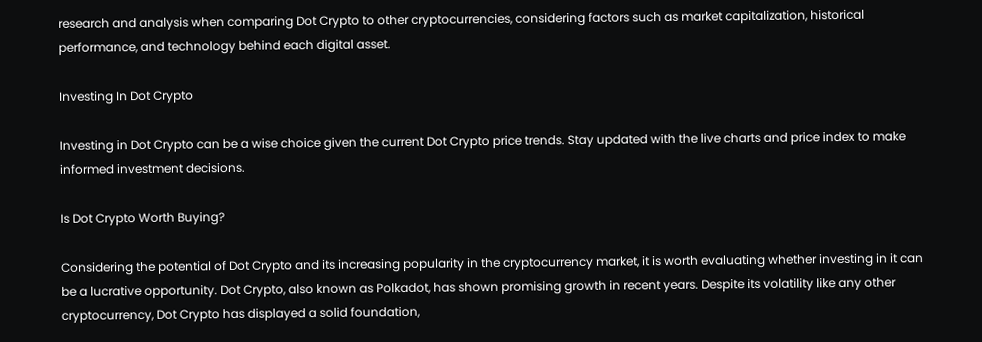research and analysis when comparing Dot Crypto to other cryptocurrencies, considering factors such as market capitalization, historical performance, and technology behind each digital asset.

Investing In Dot Crypto

Investing in Dot Crypto can be a wise choice given the current Dot Crypto price trends. Stay updated with the live charts and price index to make informed investment decisions.

Is Dot Crypto Worth Buying?

Considering the potential of Dot Crypto and its increasing popularity in the cryptocurrency market, it is worth evaluating whether investing in it can be a lucrative opportunity. Dot Crypto, also known as Polkadot, has shown promising growth in recent years. Despite its volatility like any other cryptocurrency, Dot Crypto has displayed a solid foundation,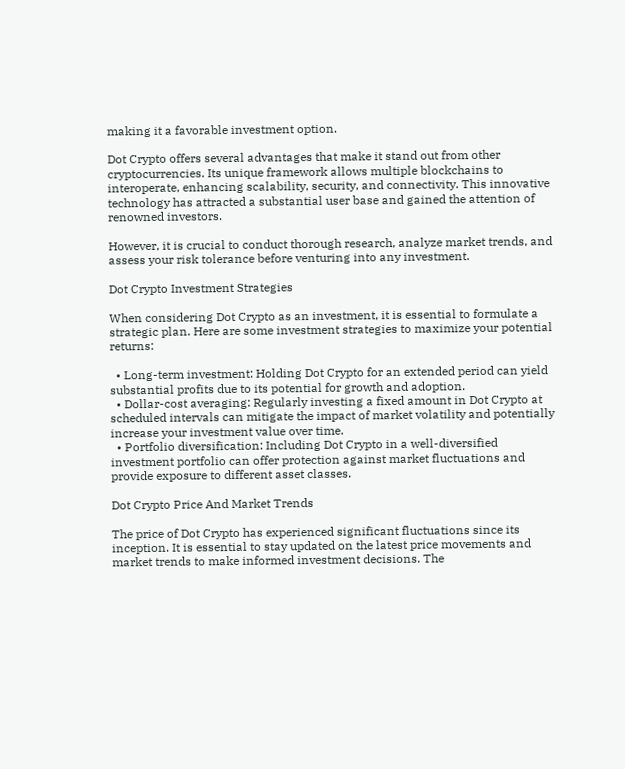making it a favorable investment option.

Dot Crypto offers several advantages that make it stand out from other cryptocurrencies. Its unique framework allows multiple blockchains to interoperate, enhancing scalability, security, and connectivity. This innovative technology has attracted a substantial user base and gained the attention of renowned investors.

However, it is crucial to conduct thorough research, analyze market trends, and assess your risk tolerance before venturing into any investment.

Dot Crypto Investment Strategies

When considering Dot Crypto as an investment, it is essential to formulate a strategic plan. Here are some investment strategies to maximize your potential returns:

  • Long-term investment: Holding Dot Crypto for an extended period can yield substantial profits due to its potential for growth and adoption.
  • Dollar-cost averaging: Regularly investing a fixed amount in Dot Crypto at scheduled intervals can mitigate the impact of market volatility and potentially increase your investment value over time.
  • Portfolio diversification: Including Dot Crypto in a well-diversified investment portfolio can offer protection against market fluctuations and provide exposure to different asset classes.

Dot Crypto Price And Market Trends

The price of Dot Crypto has experienced significant fluctuations since its inception. It is essential to stay updated on the latest price movements and market trends to make informed investment decisions. The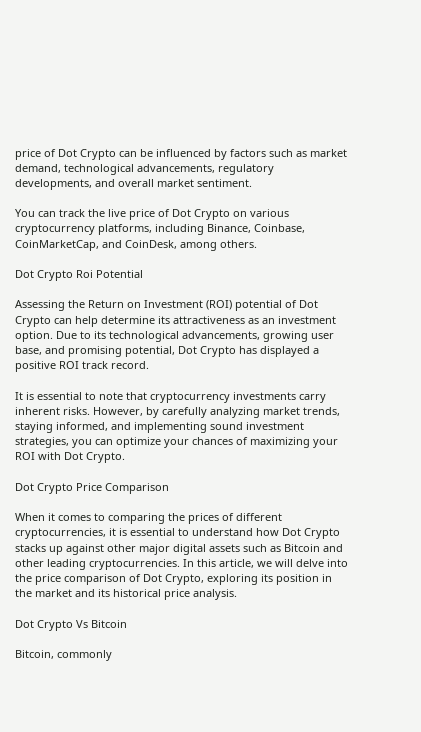price of Dot Crypto can be influenced by factors such as market demand, technological advancements, regulatory developments, and overall market sentiment.

You can track the live price of Dot Crypto on various cryptocurrency platforms, including Binance, Coinbase, CoinMarketCap, and CoinDesk, among others.

Dot Crypto Roi Potential

Assessing the Return on Investment (ROI) potential of Dot Crypto can help determine its attractiveness as an investment option. Due to its technological advancements, growing user base, and promising potential, Dot Crypto has displayed a positive ROI track record.

It is essential to note that cryptocurrency investments carry inherent risks. However, by carefully analyzing market trends, staying informed, and implementing sound investment strategies, you can optimize your chances of maximizing your ROI with Dot Crypto.

Dot Crypto Price Comparison

When it comes to comparing the prices of different cryptocurrencies, it is essential to understand how Dot Crypto stacks up against other major digital assets such as Bitcoin and other leading cryptocurrencies. In this article, we will delve into the price comparison of Dot Crypto, exploring its position in the market and its historical price analysis.

Dot Crypto Vs Bitcoin

Bitcoin, commonly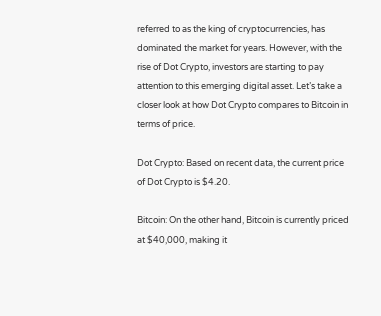referred to as the king of cryptocurrencies, has dominated the market for years. However, with the rise of Dot Crypto, investors are starting to pay attention to this emerging digital asset. Let’s take a closer look at how Dot Crypto compares to Bitcoin in terms of price.

Dot Crypto: Based on recent data, the current price of Dot Crypto is $4.20.

Bitcoin: On the other hand, Bitcoin is currently priced at $40,000, making it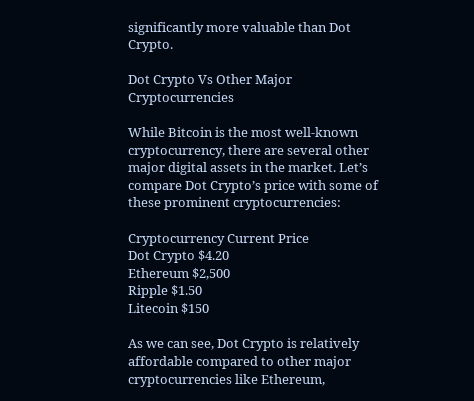significantly more valuable than Dot Crypto.

Dot Crypto Vs Other Major Cryptocurrencies

While Bitcoin is the most well-known cryptocurrency, there are several other major digital assets in the market. Let’s compare Dot Crypto’s price with some of these prominent cryptocurrencies:

Cryptocurrency Current Price
Dot Crypto $4.20
Ethereum $2,500
Ripple $1.50
Litecoin $150

As we can see, Dot Crypto is relatively affordable compared to other major cryptocurrencies like Ethereum,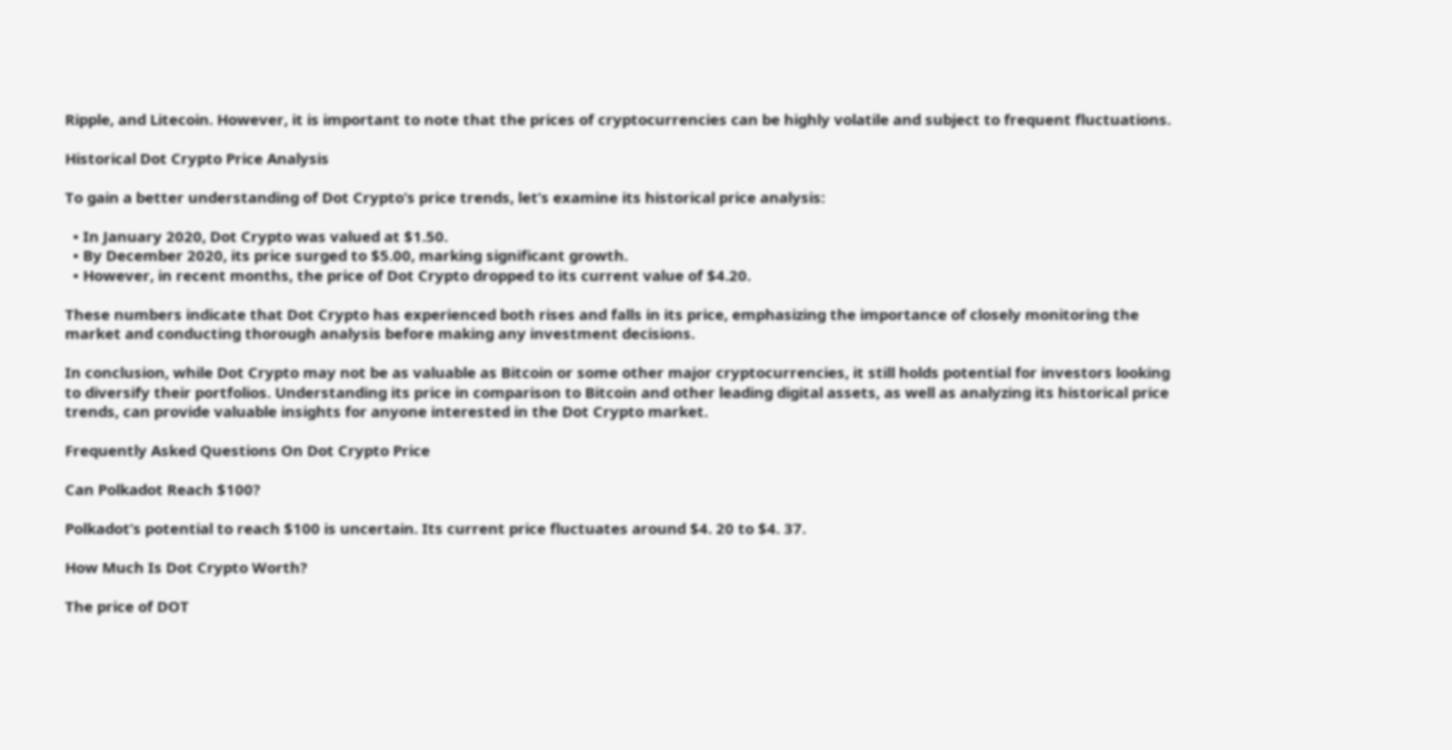Ripple, and Litecoin. However, it is important to note that the prices of cryptocurrencies can be highly volatile and subject to frequent fluctuations.

Historical Dot Crypto Price Analysis

To gain a better understanding of Dot Crypto’s price trends, let’s examine its historical price analysis:

  • In January 2020, Dot Crypto was valued at $1.50.
  • By December 2020, its price surged to $5.00, marking significant growth.
  • However, in recent months, the price of Dot Crypto dropped to its current value of $4.20.

These numbers indicate that Dot Crypto has experienced both rises and falls in its price, emphasizing the importance of closely monitoring the market and conducting thorough analysis before making any investment decisions.

In conclusion, while Dot Crypto may not be as valuable as Bitcoin or some other major cryptocurrencies, it still holds potential for investors looking to diversify their portfolios. Understanding its price in comparison to Bitcoin and other leading digital assets, as well as analyzing its historical price trends, can provide valuable insights for anyone interested in the Dot Crypto market.

Frequently Asked Questions On Dot Crypto Price

Can Polkadot Reach $100?

Polkadot’s potential to reach $100 is uncertain. Its current price fluctuates around $4. 20 to $4. 37.

How Much Is Dot Crypto Worth?

The price of DOT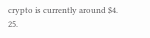crypto is currently around $4. 25.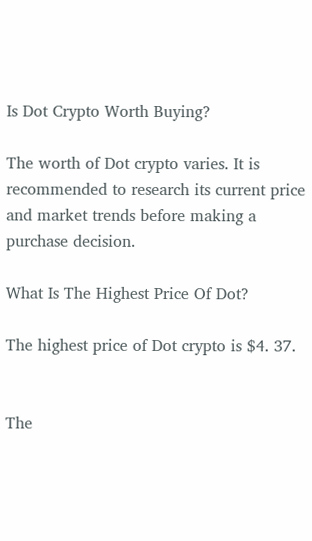Is Dot Crypto Worth Buying?

The worth of Dot crypto varies. It is recommended to research its current price and market trends before making a purchase decision.

What Is The Highest Price Of Dot?

The highest price of Dot crypto is $4. 37.


The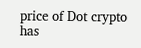price of Dot crypto has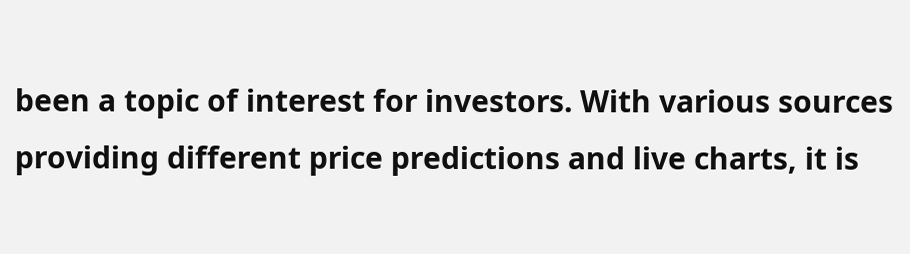been a topic of interest for investors. With various sources providing different price predictions and live charts, it is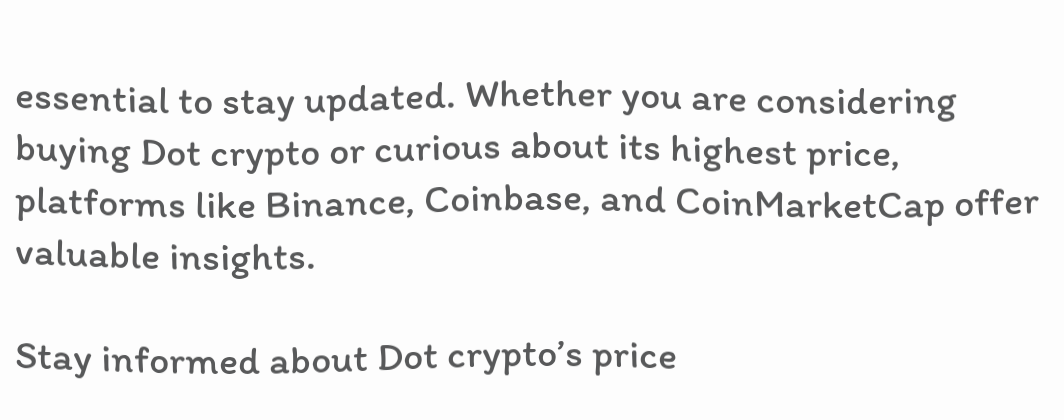essential to stay updated. Whether you are considering buying Dot crypto or curious about its highest price, platforms like Binance, Coinbase, and CoinMarketCap offer valuable insights.

Stay informed about Dot crypto’s price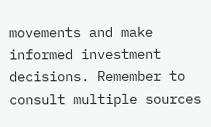movements and make informed investment decisions. Remember to consult multiple sources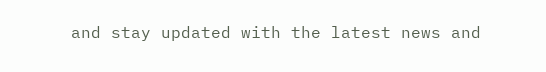and stay updated with the latest news and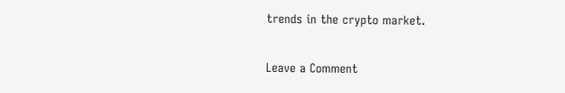trends in the crypto market.

Leave a Comment